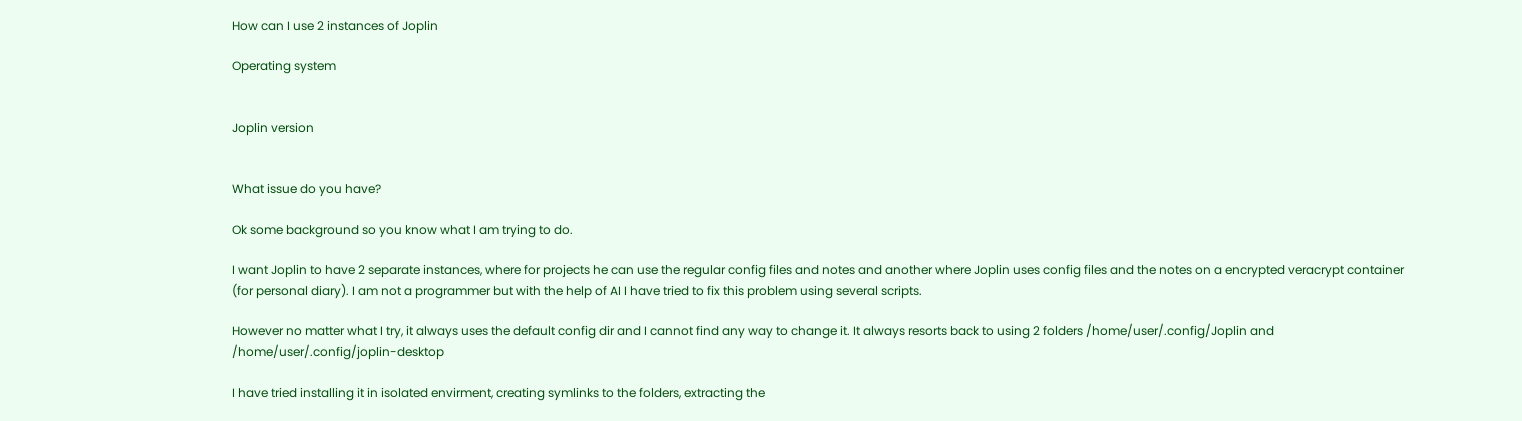How can I use 2 instances of Joplin

Operating system


Joplin version


What issue do you have?

Ok some background so you know what I am trying to do.

I want Joplin to have 2 separate instances, where for projects he can use the regular config files and notes and another where Joplin uses config files and the notes on a encrypted veracrypt container (for personal diary). I am not a programmer but with the help of AI I have tried to fix this problem using several scripts.

However no matter what I try, it always uses the default config dir and I cannot find any way to change it. It always resorts back to using 2 folders /home/user/.config/Joplin and /home/user/.config/joplin-desktop

I have tried installing it in isolated envirment, creating symlinks to the folders, extracting the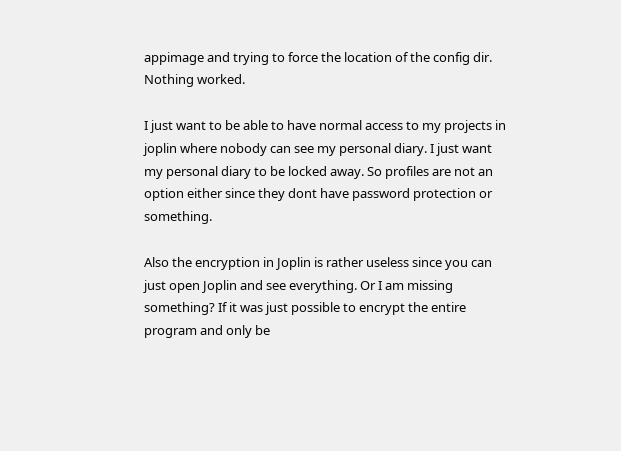appimage and trying to force the location of the config dir. Nothing worked.

I just want to be able to have normal access to my projects in joplin where nobody can see my personal diary. I just want my personal diary to be locked away. So profiles are not an option either since they dont have password protection or something.

Also the encryption in Joplin is rather useless since you can just open Joplin and see everything. Or I am missing something? If it was just possible to encrypt the entire program and only be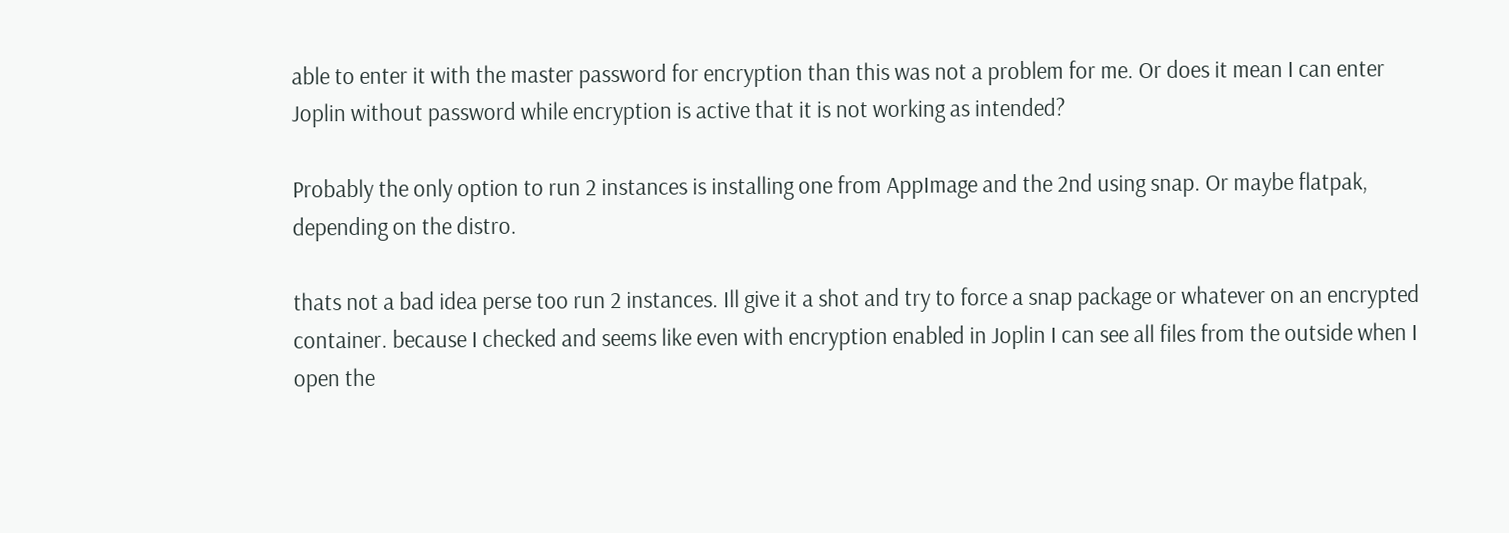able to enter it with the master password for encryption than this was not a problem for me. Or does it mean I can enter Joplin without password while encryption is active that it is not working as intended?

Probably the only option to run 2 instances is installing one from AppImage and the 2nd using snap. Or maybe flatpak, depending on the distro.

thats not a bad idea perse too run 2 instances. Ill give it a shot and try to force a snap package or whatever on an encrypted container. because I checked and seems like even with encryption enabled in Joplin I can see all files from the outside when I open the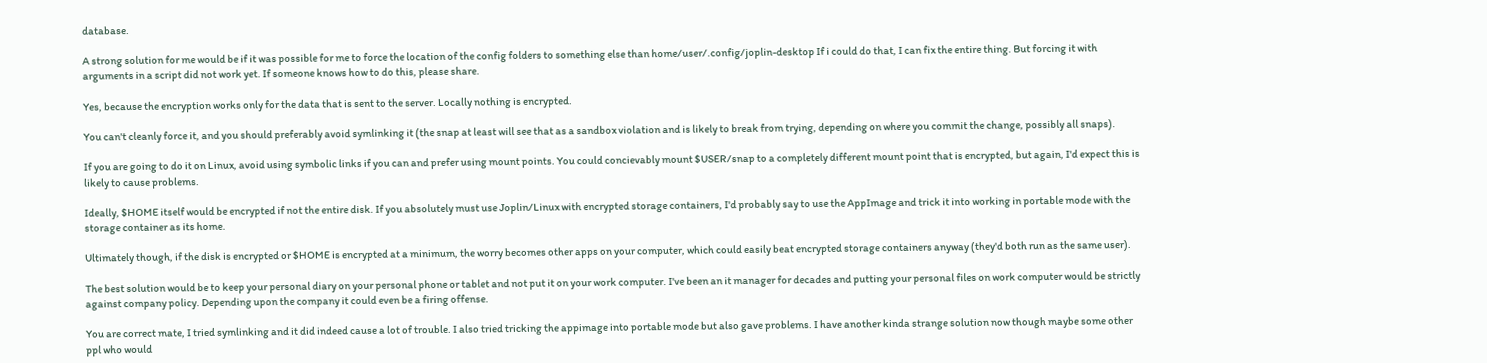database.

A strong solution for me would be if it was possible for me to force the location of the config folders to something else than home/user/.config/joplin-desktop If i could do that, I can fix the entire thing. But forcing it with arguments in a script did not work yet. If someone knows how to do this, please share.

Yes, because the encryption works only for the data that is sent to the server. Locally nothing is encrypted.

You can't cleanly force it, and you should preferably avoid symlinking it (the snap at least will see that as a sandbox violation and is likely to break from trying, depending on where you commit the change, possibly all snaps).

If you are going to do it on Linux, avoid using symbolic links if you can and prefer using mount points. You could concievably mount $USER/snap to a completely different mount point that is encrypted, but again, I'd expect this is likely to cause problems.

Ideally, $HOME itself would be encrypted if not the entire disk. If you absolutely must use Joplin/Linux with encrypted storage containers, I'd probably say to use the AppImage and trick it into working in portable mode with the storage container as its home.

Ultimately though, if the disk is encrypted or $HOME is encrypted at a minimum, the worry becomes other apps on your computer, which could easily beat encrypted storage containers anyway (they'd both run as the same user).

The best solution would be to keep your personal diary on your personal phone or tablet and not put it on your work computer. I've been an it manager for decades and putting your personal files on work computer would be strictly against company policy. Depending upon the company it could even be a firing offense.

You are correct mate, I tried symlinking and it did indeed cause a lot of trouble. I also tried tricking the appimage into portable mode but also gave problems. I have another kinda strange solution now though maybe some other ppl who would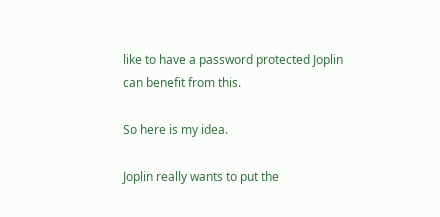like to have a password protected Joplin can benefit from this.

So here is my idea.

Joplin really wants to put the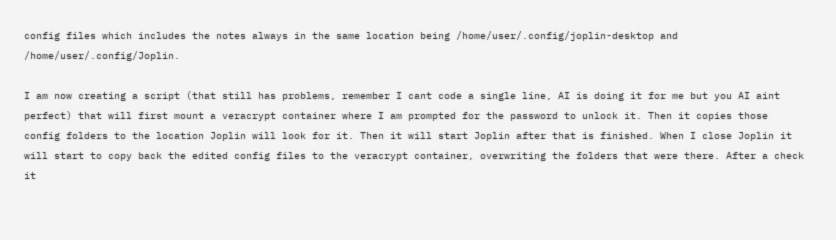config files which includes the notes always in the same location being /home/user/.config/joplin-desktop and /home/user/.config/Joplin.

I am now creating a script (that still has problems, remember I cant code a single line, AI is doing it for me but you AI aint perfect) that will first mount a veracrypt container where I am prompted for the password to unlock it. Then it copies those config folders to the location Joplin will look for it. Then it will start Joplin after that is finished. When I close Joplin it will start to copy back the edited config files to the veracrypt container, overwriting the folders that were there. After a check it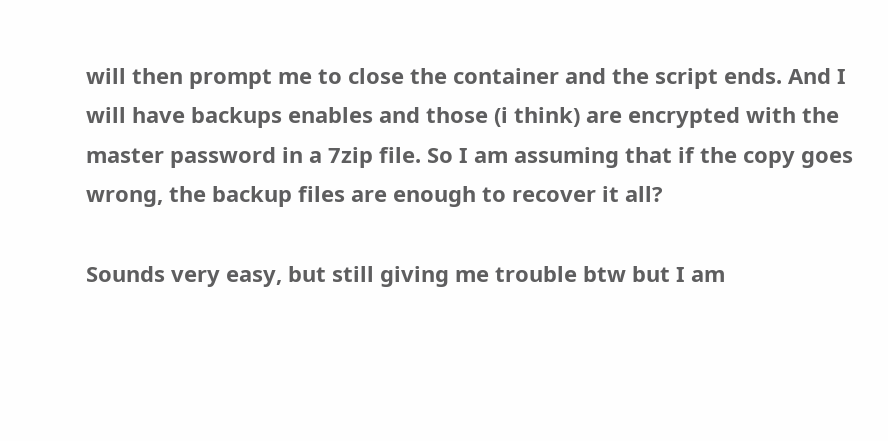will then prompt me to close the container and the script ends. And I will have backups enables and those (i think) are encrypted with the master password in a 7zip file. So I am assuming that if the copy goes wrong, the backup files are enough to recover it all?

Sounds very easy, but still giving me trouble btw but I am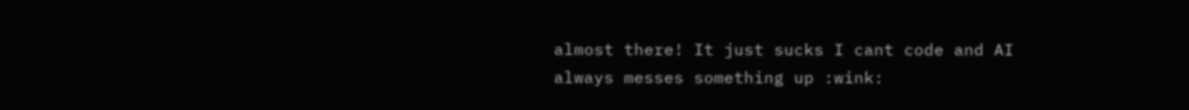almost there! It just sucks I cant code and AI always messes something up :wink: